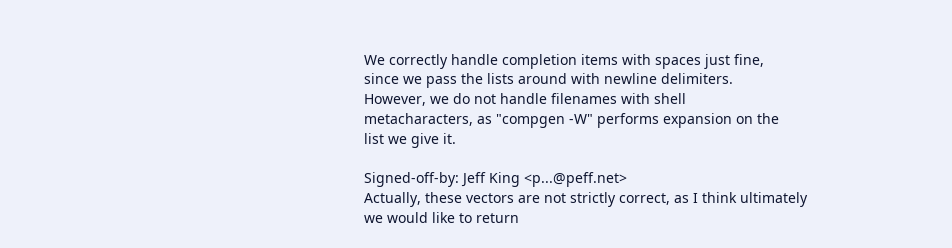We correctly handle completion items with spaces just fine,
since we pass the lists around with newline delimiters.
However, we do not handle filenames with shell
metacharacters, as "compgen -W" performs expansion on the
list we give it.

Signed-off-by: Jeff King <p...@peff.net>
Actually, these vectors are not strictly correct, as I think ultimately
we would like to return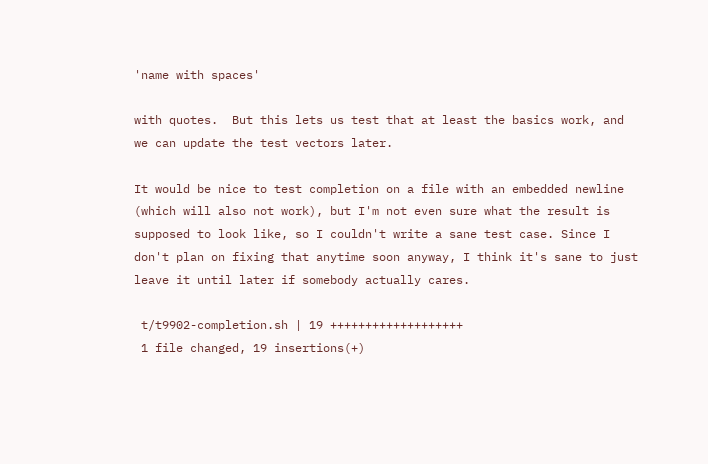'name with spaces'

with quotes.  But this lets us test that at least the basics work, and
we can update the test vectors later.

It would be nice to test completion on a file with an embedded newline
(which will also not work), but I'm not even sure what the result is
supposed to look like, so I couldn't write a sane test case. Since I
don't plan on fixing that anytime soon anyway, I think it's sane to just
leave it until later if somebody actually cares.

 t/t9902-completion.sh | 19 +++++++++++++++++++
 1 file changed, 19 insertions(+)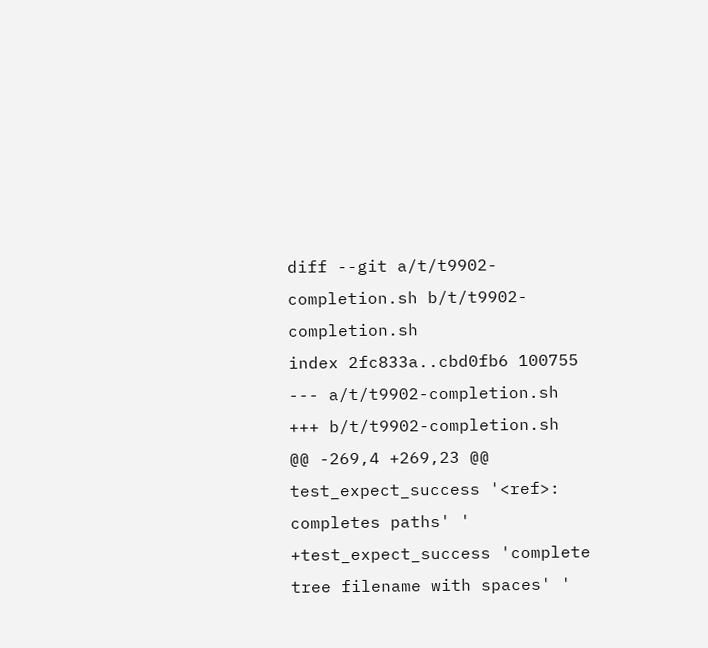diff --git a/t/t9902-completion.sh b/t/t9902-completion.sh
index 2fc833a..cbd0fb6 100755
--- a/t/t9902-completion.sh
+++ b/t/t9902-completion.sh
@@ -269,4 +269,23 @@ test_expect_success '<ref>: completes paths' '
+test_expect_success 'complete tree filename with spaces' '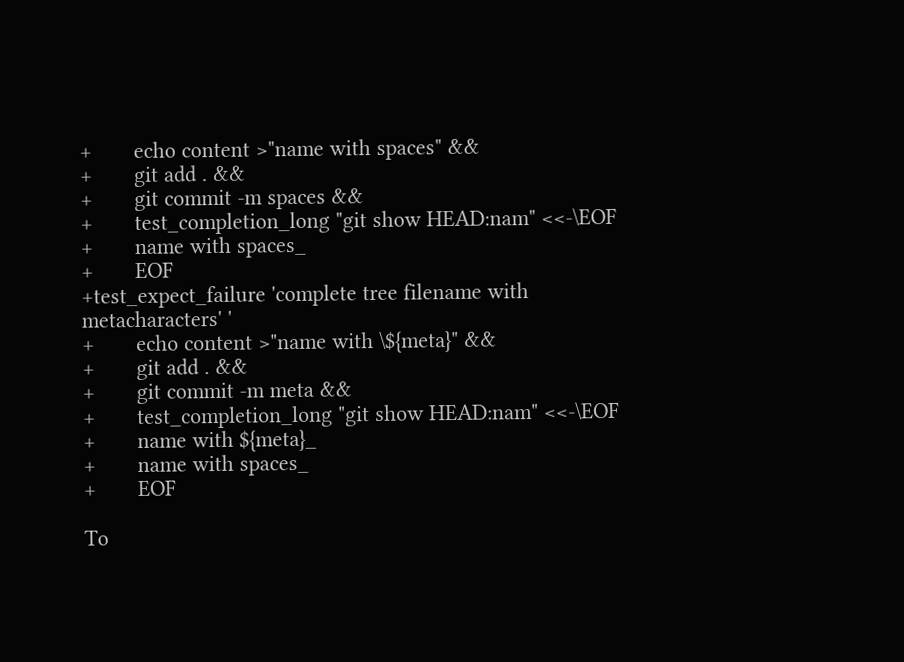+       echo content >"name with spaces" &&
+       git add . &&
+       git commit -m spaces &&
+       test_completion_long "git show HEAD:nam" <<-\EOF
+       name with spaces_
+       EOF
+test_expect_failure 'complete tree filename with metacharacters' '
+       echo content >"name with \${meta}" &&
+       git add . &&
+       git commit -m meta &&
+       test_completion_long "git show HEAD:nam" <<-\EOF
+       name with ${meta}_
+       name with spaces_
+       EOF

To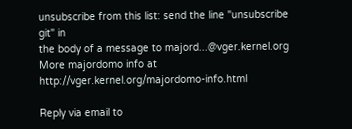unsubscribe from this list: send the line "unsubscribe git" in
the body of a message to majord...@vger.kernel.org
More majordomo info at  http://vger.kernel.org/majordomo-info.html

Reply via email to